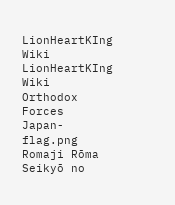LionHeartKIng Wiki
LionHeartKIng Wiki
Orthodox Forces
Japan-flag.png Romaji Rōma Seikyō no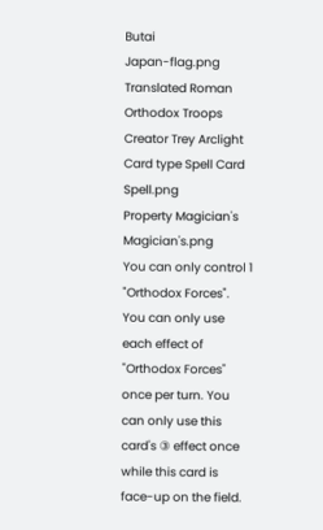Butai
Japan-flag.png Translated Roman Orthodox Troops
Creator Trey Arclight
Card type Spell Card Spell.png
Property Magician's Magician's.png
You can only control 1 "Orthodox Forces". You can only use each effect of "Orthodox Forces" once per turn. You can only use this card's ③ effect once while this card is face-up on the field.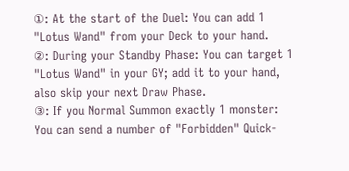①: At the start of the Duel: You can add 1 "Lotus Wand" from your Deck to your hand.
②: During your Standby Phase: You can target 1 "Lotus Wand" in your GY; add it to your hand, also skip your next Draw Phase.
③: If you Normal Summon exactly 1 monster: You can send a number of "Forbidden" Quick-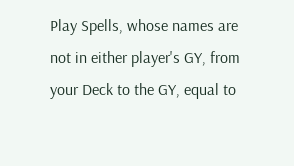Play Spells, whose names are not in either player's GY, from your Deck to the GY, equal to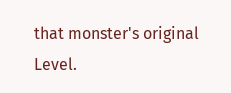that monster's original Level.